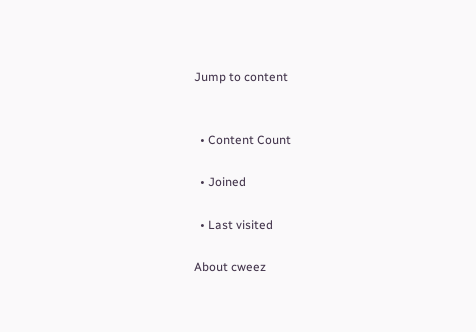Jump to content


  • Content Count

  • Joined

  • Last visited

About cweez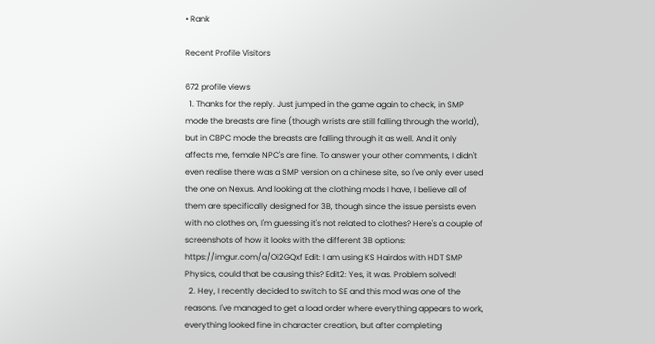• Rank

Recent Profile Visitors

672 profile views
  1. Thanks for the reply. Just jumped in the game again to check, in SMP mode the breasts are fine (though wrists are still falling through the world), but in CBPC mode the breasts are falling through it as well. And it only affects me, female NPC's are fine. To answer your other comments, I didn't even realise there was a SMP version on a chinese site, so I've only ever used the one on Nexus. And looking at the clothing mods I have, I believe all of them are specifically designed for 3B, though since the issue persists even with no clothes on, I'm guessing it's not related to clothes? Here's a couple of screenshots of how it looks with the different 3B options: https://imgur.com/a/Oi2GQxf Edit: I am using KS Hairdos with HDT SMP Physics, could that be causing this? Edit2: Yes, it was. Problem solved!
  2. Hey, I recently decided to switch to SE and this mod was one of the reasons. I've managed to get a load order where everything appears to work, everything looked fine in character creation, but after completing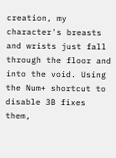creation, my character's breasts and wrists just fall through the floor and into the void. Using the Num+ shortcut to disable 3B fixes them,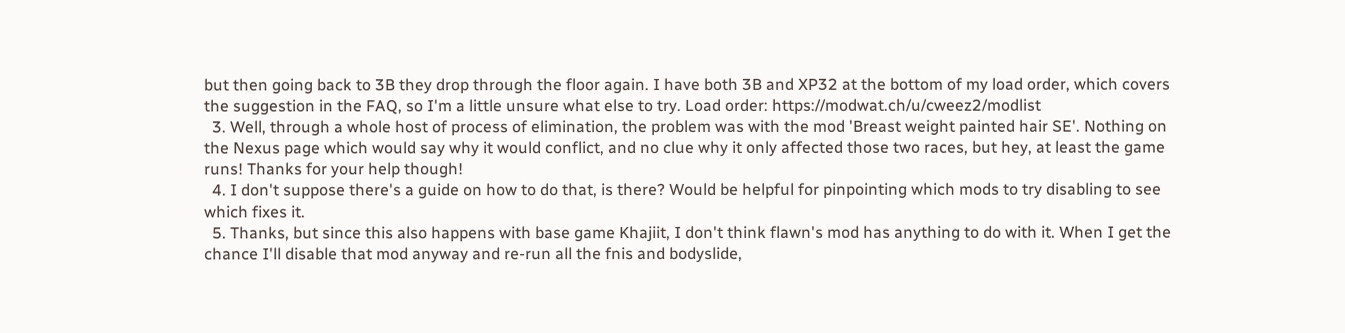but then going back to 3B they drop through the floor again. I have both 3B and XP32 at the bottom of my load order, which covers the suggestion in the FAQ, so I'm a little unsure what else to try. Load order: https://modwat.ch/u/cweez2/modlist
  3. Well, through a whole host of process of elimination, the problem was with the mod 'Breast weight painted hair SE'. Nothing on the Nexus page which would say why it would conflict, and no clue why it only affected those two races, but hey, at least the game runs! Thanks for your help though!
  4. I don't suppose there's a guide on how to do that, is there? Would be helpful for pinpointing which mods to try disabling to see which fixes it.
  5. Thanks, but since this also happens with base game Khajiit, I don't think flawn's mod has anything to do with it. When I get the chance I'll disable that mod anyway and re-run all the fnis and bodyslide,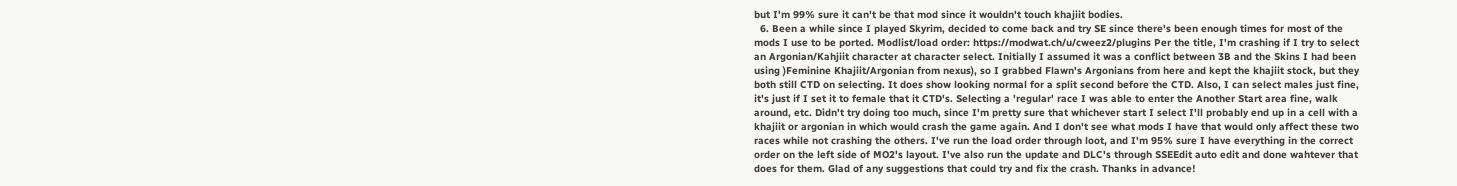but I'm 99% sure it can't be that mod since it wouldn't touch khajiit bodies.
  6. Been a while since I played Skyrim, decided to come back and try SE since there's been enough times for most of the mods I use to be ported. Modlist/load order: https://modwat.ch/u/cweez2/plugins Per the title, I'm crashing if I try to select an Argonian/Kahjiit character at character select. Initially I assumed it was a conflict between 3B and the Skins I had been using )Feminine Khajiit/Argonian from nexus), so I grabbed Flawn's Argonians from here and kept the khajiit stock, but they both still CTD on selecting. It does show looking normal for a split second before the CTD. Also, I can select males just fine, it's just if I set it to female that it CTD's. Selecting a 'regular' race I was able to enter the Another Start area fine, walk around, etc. Didn't try doing too much, since I'm pretty sure that whichever start I select I'll probably end up in a cell with a khajiit or argonian in which would crash the game again. And I don't see what mods I have that would only affect these two races while not crashing the others. I've run the load order through loot, and I'm 95% sure I have everything in the correct order on the left side of MO2's layout. I've also run the update and DLC's through SSEEdit auto edit and done wahtever that does for them. Glad of any suggestions that could try and fix the crash. Thanks in advance!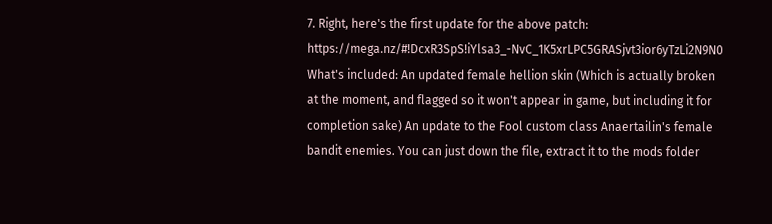7. Right, here's the first update for the above patch: https://mega.nz/#!DcxR3SpS!iYlsa3_-NvC_1K5xrLPC5GRASjvt3ior6yTzLi2N9N0 What's included: An updated female hellion skin (Which is actually broken at the moment, and flagged so it won't appear in game, but including it for completion sake) An update to the Fool custom class Anaertailin's female bandit enemies. You can just down the file, extract it to the mods folder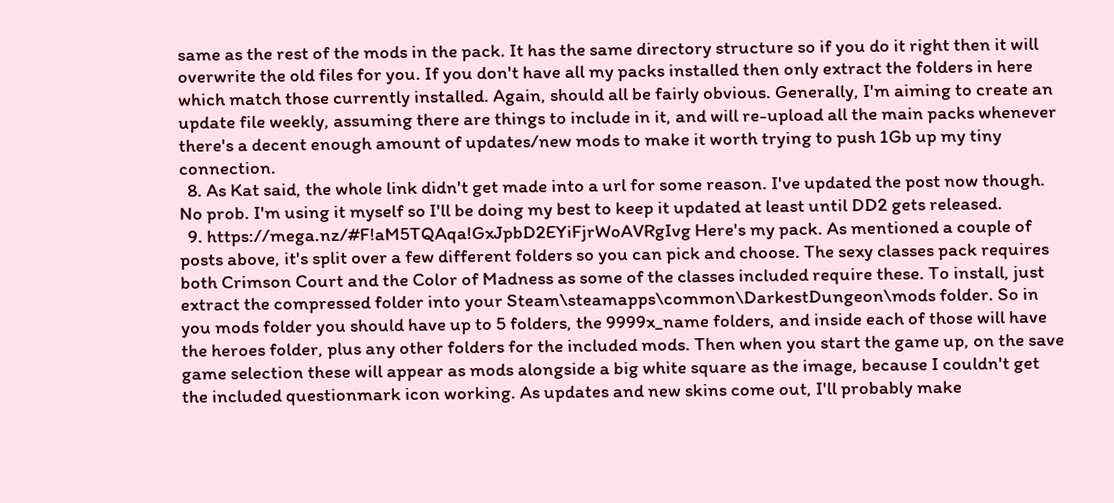same as the rest of the mods in the pack. It has the same directory structure so if you do it right then it will overwrite the old files for you. If you don't have all my packs installed then only extract the folders in here which match those currently installed. Again, should all be fairly obvious. Generally, I'm aiming to create an update file weekly, assuming there are things to include in it, and will re-upload all the main packs whenever there's a decent enough amount of updates/new mods to make it worth trying to push 1Gb up my tiny connection.
  8. As Kat said, the whole link didn't get made into a url for some reason. I've updated the post now though. No prob. I'm using it myself so I'll be doing my best to keep it updated at least until DD2 gets released.
  9. https://mega.nz/#F!aM5TQAqa!GxJpbD2EYiFjrWoAVRgIvg Here's my pack. As mentioned a couple of posts above, it's split over a few different folders so you can pick and choose. The sexy classes pack requires both Crimson Court and the Color of Madness as some of the classes included require these. To install, just extract the compressed folder into your Steam\steamapps\common\DarkestDungeon\mods folder. So in you mods folder you should have up to 5 folders, the 9999x_name folders, and inside each of those will have the heroes folder, plus any other folders for the included mods. Then when you start the game up, on the save game selection these will appear as mods alongside a big white square as the image, because I couldn't get the included questionmark icon working. As updates and new skins come out, I'll probably make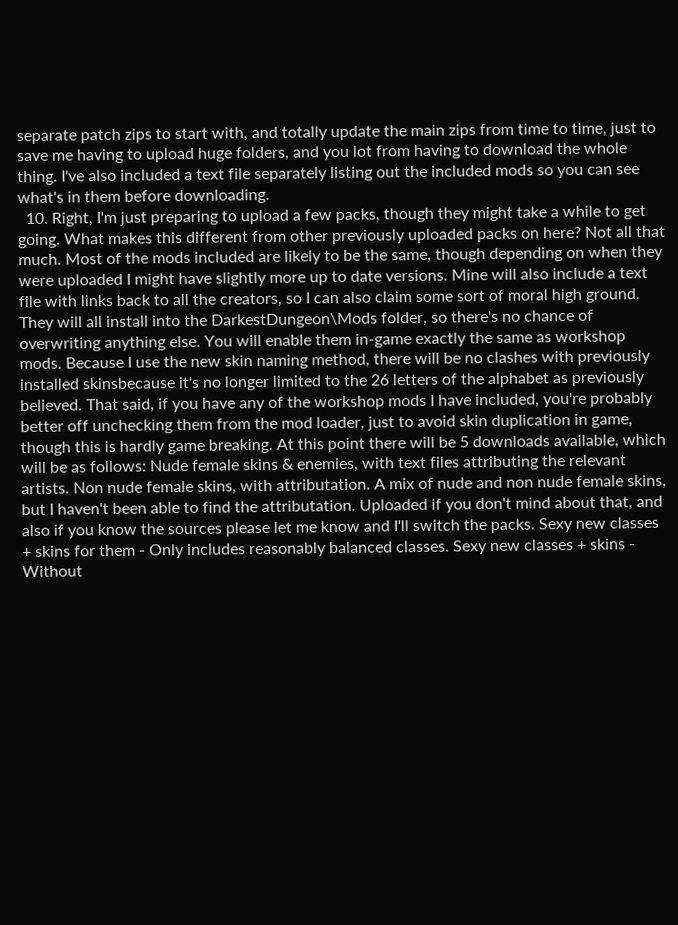separate patch zips to start with, and totally update the main zips from time to time, just to save me having to upload huge folders, and you lot from having to download the whole thing. I've also included a text file separately listing out the included mods so you can see what's in them before downloading.
  10. Right, I'm just preparing to upload a few packs, though they might take a while to get going. What makes this different from other previously uploaded packs on here? Not all that much. Most of the mods included are likely to be the same, though depending on when they were uploaded I might have slightly more up to date versions. Mine will also include a text file with links back to all the creators, so I can also claim some sort of moral high ground. They will all install into the DarkestDungeon\Mods folder, so there's no chance of overwriting anything else. You will enable them in-game exactly the same as workshop mods. Because I use the new skin naming method, there will be no clashes with previously installed skinsbecause it's no longer limited to the 26 letters of the alphabet as previously believed. That said, if you have any of the workshop mods I have included, you're probably better off unchecking them from the mod loader, just to avoid skin duplication in game, though this is hardly game breaking. At this point there will be 5 downloads available, which will be as follows: Nude female skins & enemies, with text files attributing the relevant artists. Non nude female skins, with attributation. A mix of nude and non nude female skins, but I haven't been able to find the attributation. Uploaded if you don't mind about that, and also if you know the sources please let me know and I'll switch the packs. Sexy new classes + skins for them - Only includes reasonably balanced classes. Sexy new classes + skins - Without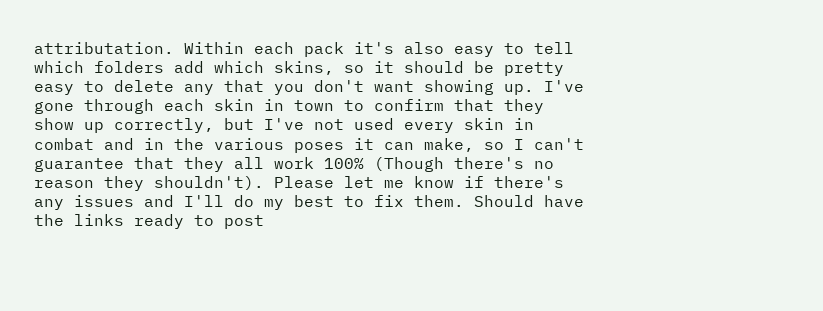attributation. Within each pack it's also easy to tell which folders add which skins, so it should be pretty easy to delete any that you don't want showing up. I've gone through each skin in town to confirm that they show up correctly, but I've not used every skin in combat and in the various poses it can make, so I can't guarantee that they all work 100% (Though there's no reason they shouldn't). Please let me know if there's any issues and I'll do my best to fix them. Should have the links ready to post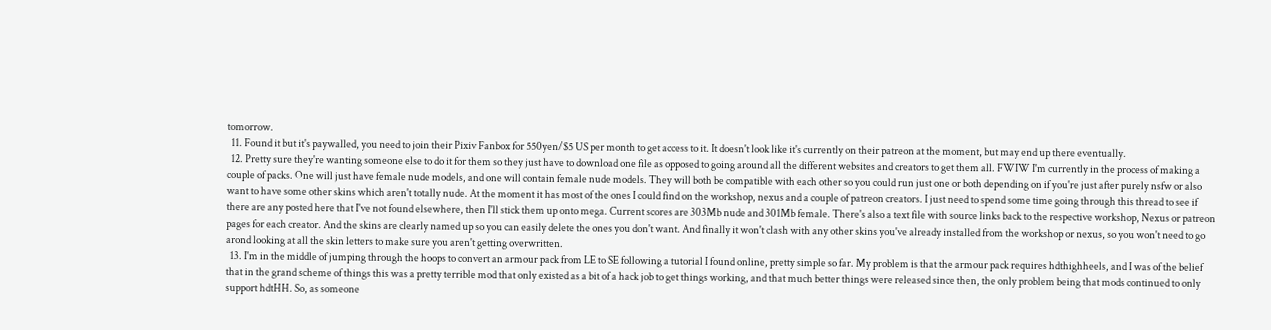tomorrow.
  11. Found it but it's paywalled, you need to join their Pixiv Fanbox for 550yen/$5 US per month to get access to it. It doesn't look like it's currently on their patreon at the moment, but may end up there eventually.
  12. Pretty sure they're wanting someone else to do it for them so they just have to download one file as opposed to going around all the different websites and creators to get them all. FWIW I'm currently in the process of making a couple of packs. One will just have female nude models, and one will contain female nude models. They will both be compatible with each other so you could run just one or both depending on if you're just after purely nsfw or also want to have some other skins which aren't totally nude. At the moment it has most of the ones I could find on the workshop, nexus and a couple of patreon creators. I just need to spend some time going through this thread to see if there are any posted here that I've not found elsewhere, then I'll stick them up onto mega. Current scores are 303Mb nude and 301Mb female. There's also a text file with source links back to the respective workshop, Nexus or patreon pages for each creator. And the skins are clearly named up so you can easily delete the ones you don't want. And finally it won't clash with any other skins you've already installed from the workshop or nexus, so you won't need to go arond looking at all the skin letters to make sure you aren't getting overwritten.
  13. I'm in the middle of jumping through the hoops to convert an armour pack from LE to SE following a tutorial I found online, pretty simple so far. My problem is that the armour pack requires hdthighheels, and I was of the belief that in the grand scheme of things this was a pretty terrible mod that only existed as a bit of a hack job to get things working, and that much better things were released since then, the only problem being that mods continued to only support hdtHH. So, as someone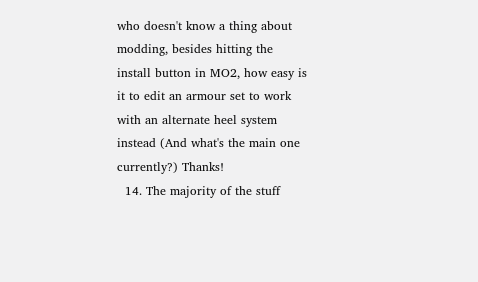who doesn't know a thing about modding, besides hitting the install button in MO2, how easy is it to edit an armour set to work with an alternate heel system instead (And what's the main one currently?) Thanks!
  14. The majority of the stuff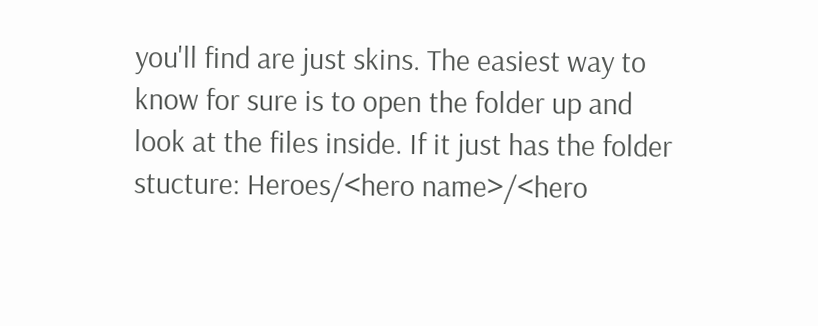you'll find are just skins. The easiest way to know for sure is to open the folder up and look at the files inside. If it just has the folder stucture: Heroes/<hero name>/<hero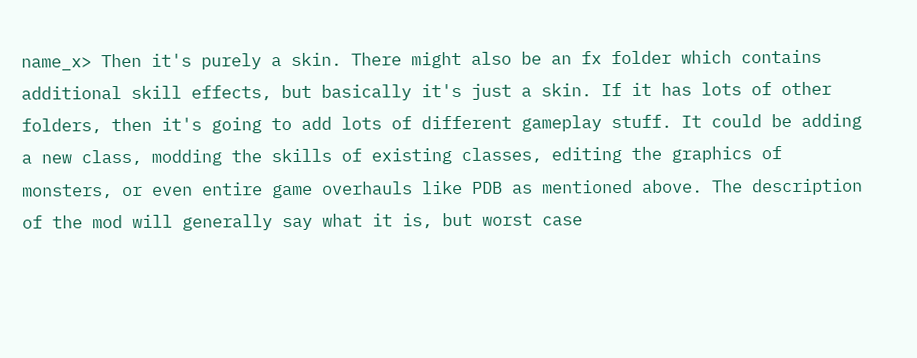name_x> Then it's purely a skin. There might also be an fx folder which contains additional skill effects, but basically it's just a skin. If it has lots of other folders, then it's going to add lots of different gameplay stuff. It could be adding a new class, modding the skills of existing classes, editing the graphics of monsters, or even entire game overhauls like PDB as mentioned above. The description of the mod will generally say what it is, but worst case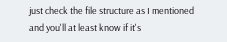just check the file structure as I mentioned and you'll at least know if it's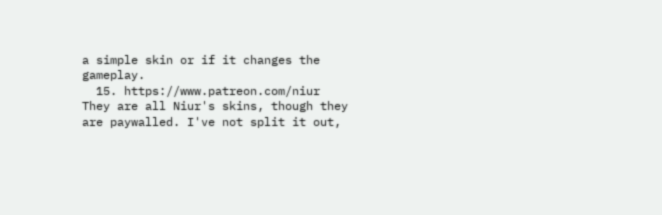a simple skin or if it changes the gameplay.
  15. https://www.patreon.com/niur They are all Niur's skins, though they are paywalled. I've not split it out,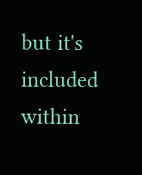but it's included within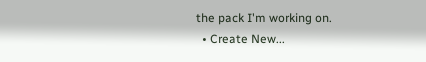the pack I'm working on.
  • Create New...